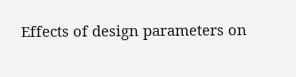Effects of design parameters on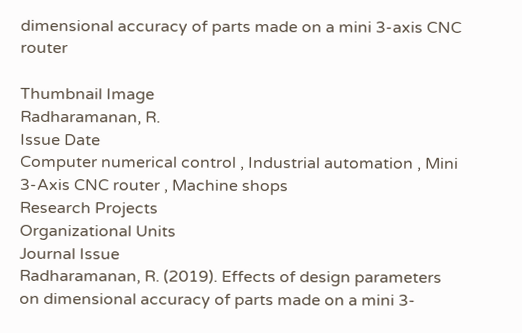dimensional accuracy of parts made on a mini 3-axis CNC router

Thumbnail Image
Radharamanan, R.
Issue Date
Computer numerical control , Industrial automation , Mini 3-Axis CNC router , Machine shops
Research Projects
Organizational Units
Journal Issue
Radharamanan, R. (2019). Effects of design parameters on dimensional accuracy of parts made on a mini 3-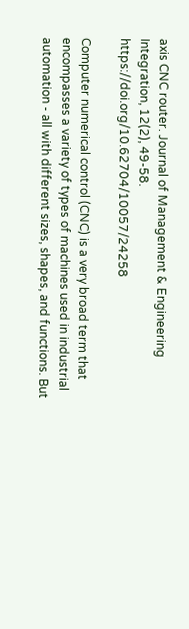axis CNC router. Journal of Management & Engineering Integration, 12(2), 49-58. https://doi.org/10.62704/10057/24258

Computer numerical control (CNC) is a very broad term that encompasses a variety of types of machines used in industrial automation - all with different sizes, shapes, and functions. But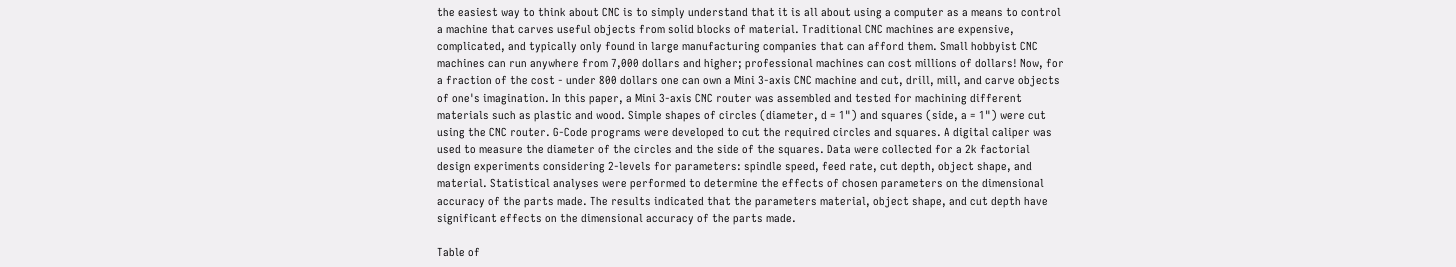the easiest way to think about CNC is to simply understand that it is all about using a computer as a means to control a machine that carves useful objects from solid blocks of material. Traditional CNC machines are expensive, complicated, and typically only found in large manufacturing companies that can afford them. Small hobbyist CNC machines can run anywhere from 7,000 dollars and higher; professional machines can cost millions of dollars! Now, for a fraction of the cost - under 800 dollars one can own a Mini 3-axis CNC machine and cut, drill, mill, and carve objects of one's imagination. In this paper, a Mini 3-axis CNC router was assembled and tested for machining different materials such as plastic and wood. Simple shapes of circles (diameter, d = 1") and squares (side, a = 1") were cut using the CNC router. G-Code programs were developed to cut the required circles and squares. A digital caliper was used to measure the diameter of the circles and the side of the squares. Data were collected for a 2k factorial design experiments considering 2-levels for parameters: spindle speed, feed rate, cut depth, object shape, and material. Statistical analyses were performed to determine the effects of chosen parameters on the dimensional accuracy of the parts made. The results indicated that the parameters material, object shape, and cut depth have significant effects on the dimensional accuracy of the parts made.

Table of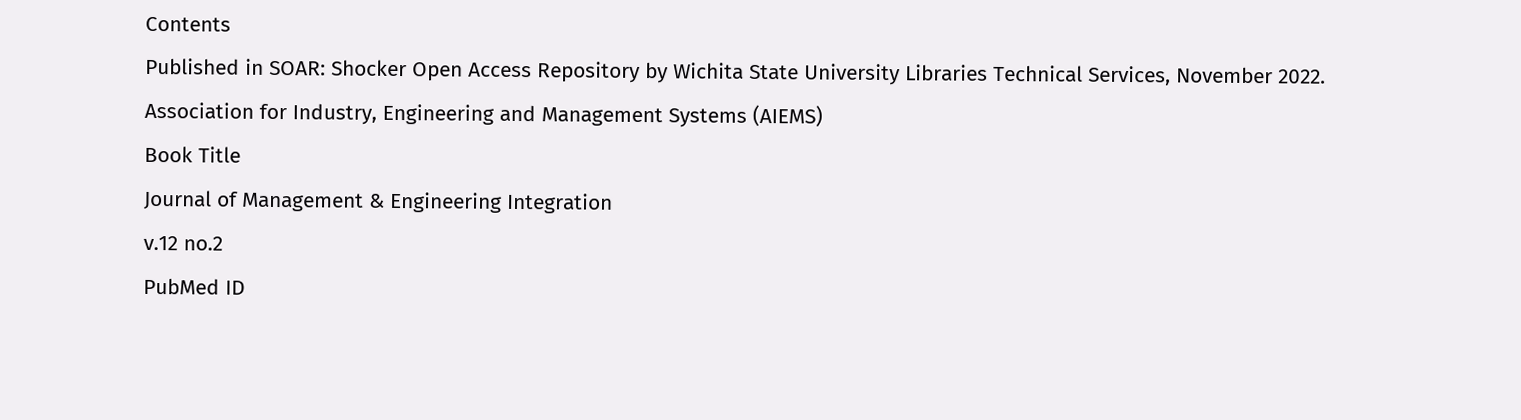Contents
Published in SOAR: Shocker Open Access Repository by Wichita State University Libraries Technical Services, November 2022.
Association for Industry, Engineering and Management Systems (AIEMS)
Book Title
Journal of Management & Engineering Integration
v.12 no.2
PubMed ID